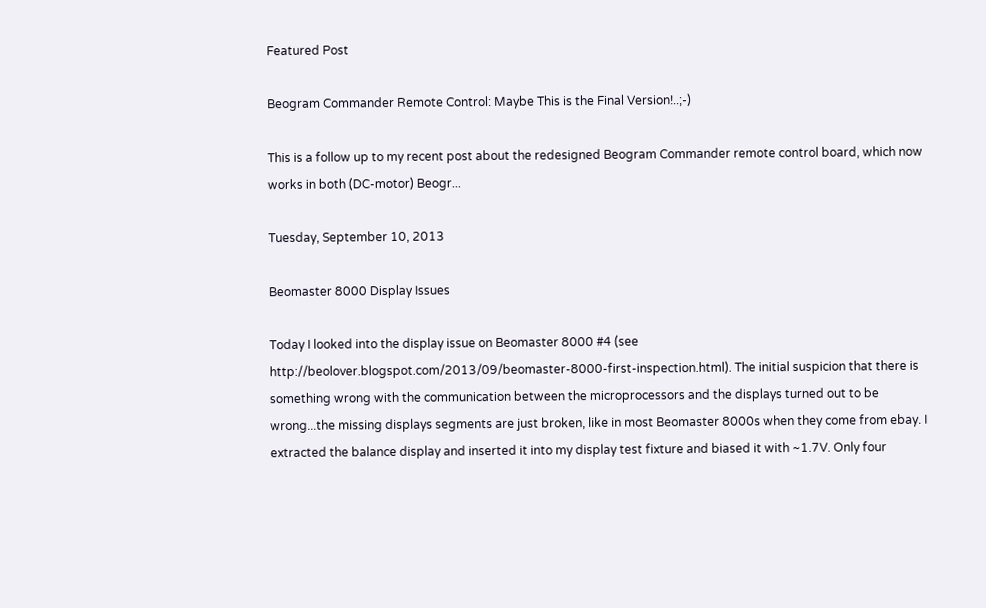Featured Post

Beogram Commander Remote Control: Maybe This is the Final Version!..;-)

This is a follow up to my recent post about the redesigned Beogram Commander remote control board, which now works in both (DC-motor) Beogr...

Tuesday, September 10, 2013

Beomaster 8000 Display Issues

Today I looked into the display issue on Beomaster 8000 #4 (see http://beolover.blogspot.com/2013/09/beomaster-8000-first-inspection.html). The initial suspicion that there is something wrong with the communication between the microprocessors and the displays turned out to be wrong...the missing displays segments are just broken, like in most Beomaster 8000s when they come from ebay. I extracted the balance display and inserted it into my display test fixture and biased it with ~1.7V. Only four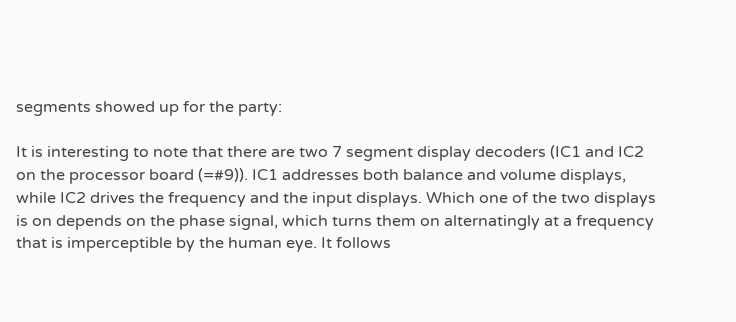segments showed up for the party:

It is interesting to note that there are two 7 segment display decoders (IC1 and IC2 on the processor board (=#9)). IC1 addresses both balance and volume displays, while IC2 drives the frequency and the input displays. Which one of the two displays is on depends on the phase signal, which turns them on alternatingly at a frequency that is imperceptible by the human eye. It follows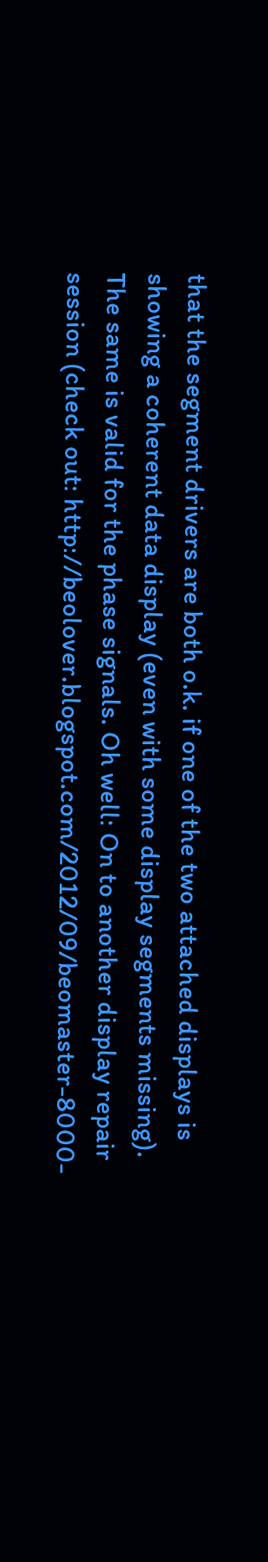that the segment drivers are both o.k. if one of the two attached displays is showing a coherent data display (even with some display segments missing). The same is valid for the phase signals. Oh well: On to another display repair session (check out: http://beolover.blogspot.com/2012/09/beomaster-8000-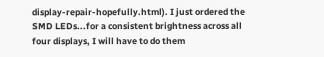display-repair-hopefully.html). I just ordered the SMD LEDs...for a consistent brightness across all four displays, I will have to do them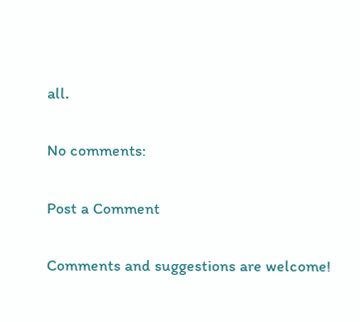all.

No comments:

Post a Comment

Comments and suggestions are welcome!